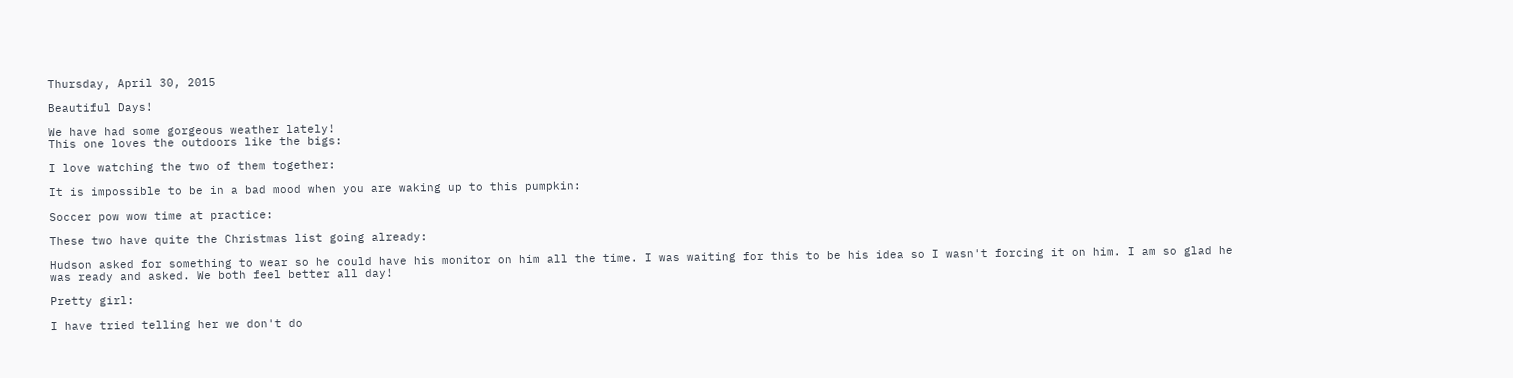Thursday, April 30, 2015

Beautiful Days!

We have had some gorgeous weather lately!
This one loves the outdoors like the bigs:

I love watching the two of them together:

It is impossible to be in a bad mood when you are waking up to this pumpkin:

Soccer pow wow time at practice:

These two have quite the Christmas list going already:

Hudson asked for something to wear so he could have his monitor on him all the time. I was waiting for this to be his idea so I wasn't forcing it on him. I am so glad he was ready and asked. We both feel better all day!

Pretty girl:

I have tried telling her we don't do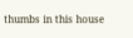thumbs in this house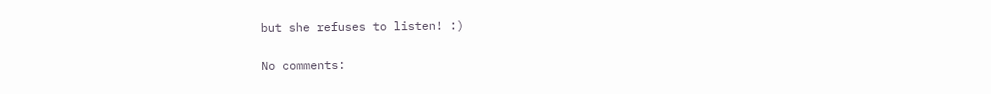but she refuses to listen! :)

No comments: